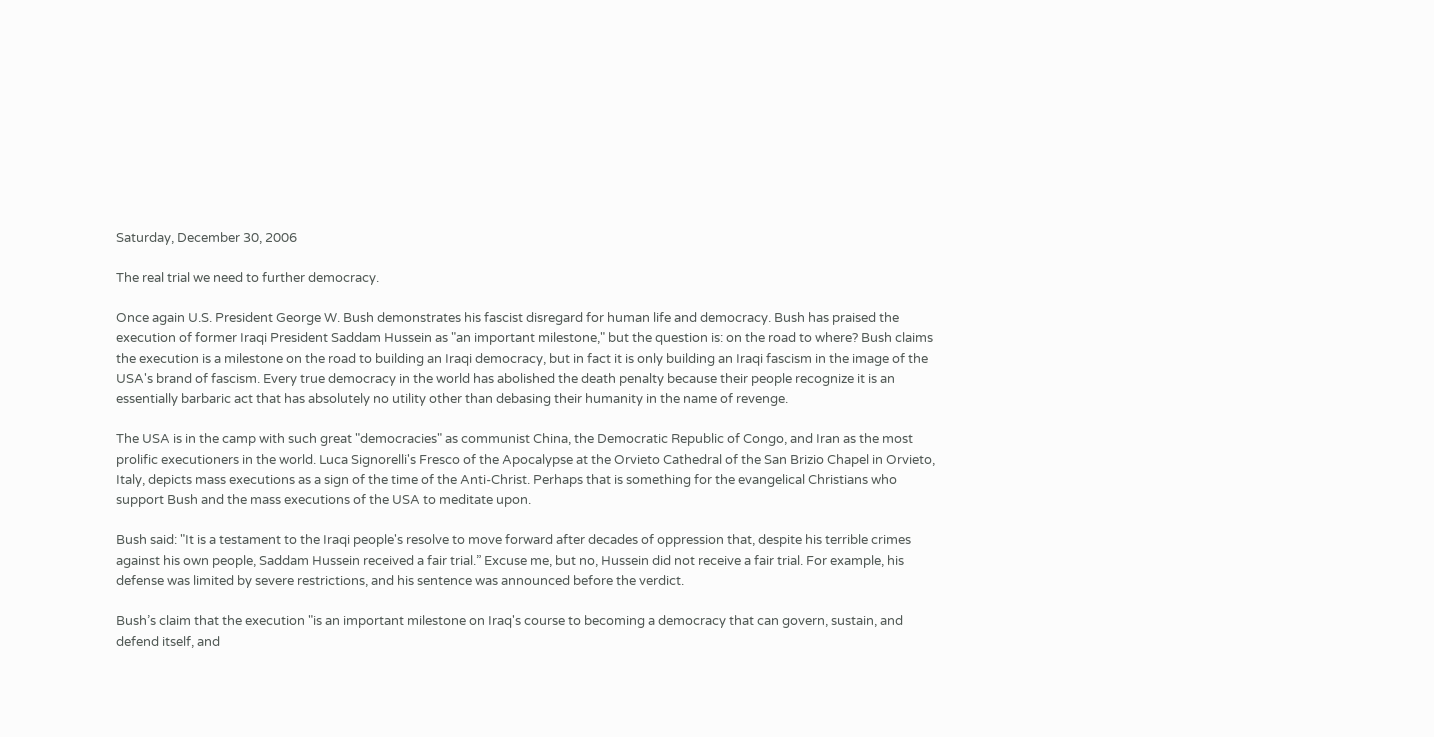Saturday, December 30, 2006

The real trial we need to further democracy.

Once again U.S. President George W. Bush demonstrates his fascist disregard for human life and democracy. Bush has praised the execution of former Iraqi President Saddam Hussein as "an important milestone," but the question is: on the road to where? Bush claims the execution is a milestone on the road to building an Iraqi democracy, but in fact it is only building an Iraqi fascism in the image of the USA's brand of fascism. Every true democracy in the world has abolished the death penalty because their people recognize it is an essentially barbaric act that has absolutely no utility other than debasing their humanity in the name of revenge.

The USA is in the camp with such great "democracies" as communist China, the Democratic Republic of Congo, and Iran as the most prolific executioners in the world. Luca Signorelli's Fresco of the Apocalypse at the Orvieto Cathedral of the San Brizio Chapel in Orvieto, Italy, depicts mass executions as a sign of the time of the Anti-Christ. Perhaps that is something for the evangelical Christians who support Bush and the mass executions of the USA to meditate upon.

Bush said: "It is a testament to the Iraqi people's resolve to move forward after decades of oppression that, despite his terrible crimes against his own people, Saddam Hussein received a fair trial.” Excuse me, but no, Hussein did not receive a fair trial. For example, his defense was limited by severe restrictions, and his sentence was announced before the verdict.

Bush’s claim that the execution "is an important milestone on Iraq's course to becoming a democracy that can govern, sustain, and defend itself, and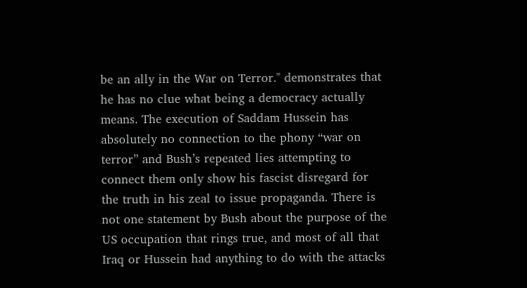be an ally in the War on Terror." demonstrates that he has no clue what being a democracy actually means. The execution of Saddam Hussein has absolutely no connection to the phony “war on terror” and Bush’s repeated lies attempting to connect them only show his fascist disregard for the truth in his zeal to issue propaganda. There is not one statement by Bush about the purpose of the US occupation that rings true, and most of all that Iraq or Hussein had anything to do with the attacks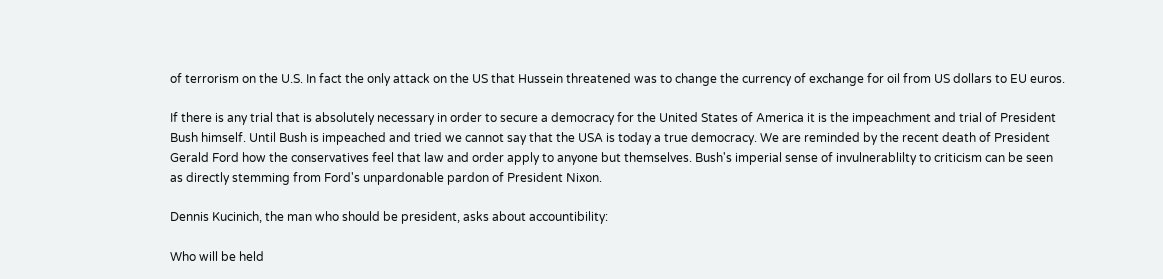of terrorism on the U.S. In fact the only attack on the US that Hussein threatened was to change the currency of exchange for oil from US dollars to EU euros.

If there is any trial that is absolutely necessary in order to secure a democracy for the United States of America it is the impeachment and trial of President Bush himself. Until Bush is impeached and tried we cannot say that the USA is today a true democracy. We are reminded by the recent death of President Gerald Ford how the conservatives feel that law and order apply to anyone but themselves. Bush's imperial sense of invulnerablilty to criticism can be seen as directly stemming from Ford's unpardonable pardon of President Nixon.

Dennis Kucinich, the man who should be president, asks about accountibility:

Who will be held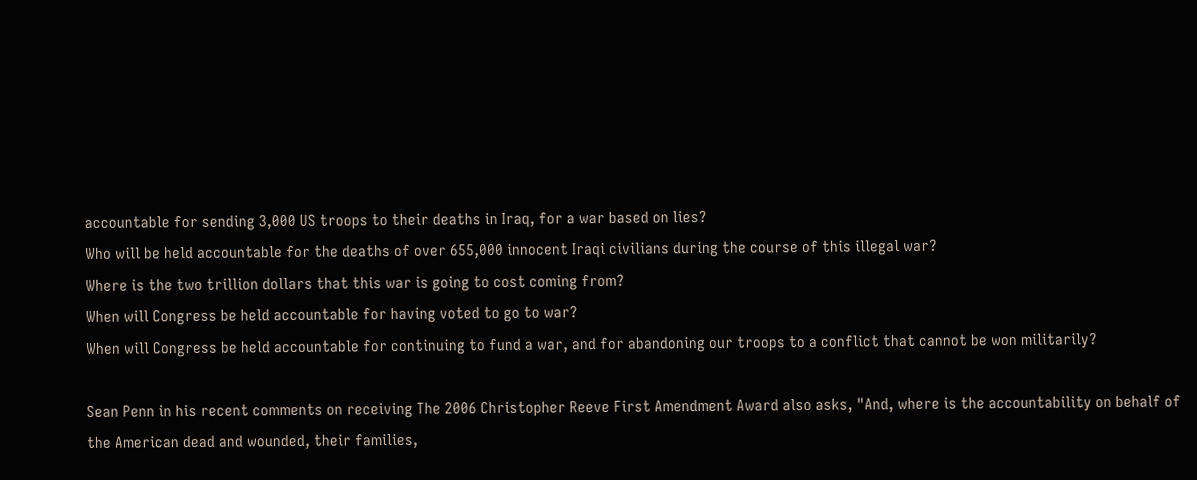accountable for sending 3,000 US troops to their deaths in Iraq, for a war based on lies?
Who will be held accountable for the deaths of over 655,000 innocent Iraqi civilians during the course of this illegal war?
Where is the two trillion dollars that this war is going to cost coming from?
When will Congress be held accountable for having voted to go to war?
When will Congress be held accountable for continuing to fund a war, and for abandoning our troops to a conflict that cannot be won militarily?

Sean Penn in his recent comments on receiving The 2006 Christopher Reeve First Amendment Award also asks, "And, where is the accountability on behalf of the American dead and wounded, their families,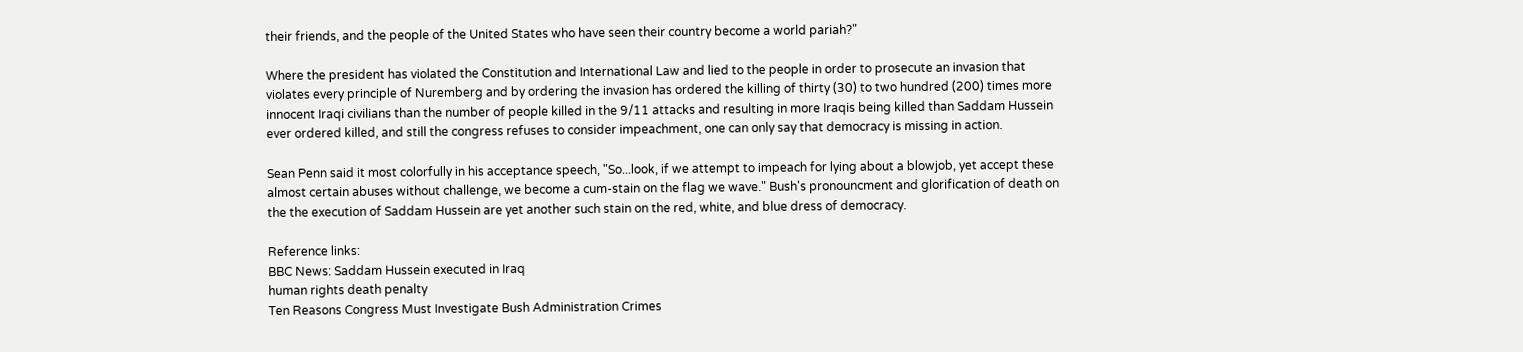their friends, and the people of the United States who have seen their country become a world pariah?"

Where the president has violated the Constitution and International Law and lied to the people in order to prosecute an invasion that violates every principle of Nuremberg and by ordering the invasion has ordered the killing of thirty (30) to two hundred (200) times more innocent Iraqi civilians than the number of people killed in the 9/11 attacks and resulting in more Iraqis being killed than Saddam Hussein ever ordered killed, and still the congress refuses to consider impeachment, one can only say that democracy is missing in action.

Sean Penn said it most colorfully in his acceptance speech, "So...look, if we attempt to impeach for lying about a blowjob, yet accept these almost certain abuses without challenge, we become a cum-stain on the flag we wave." Bush's pronouncment and glorification of death on the the execution of Saddam Hussein are yet another such stain on the red, white, and blue dress of democracy.

Reference links:
BBC News: Saddam Hussein executed in Iraq
human rights death penalty
Ten Reasons Congress Must Investigate Bush Administration Crimes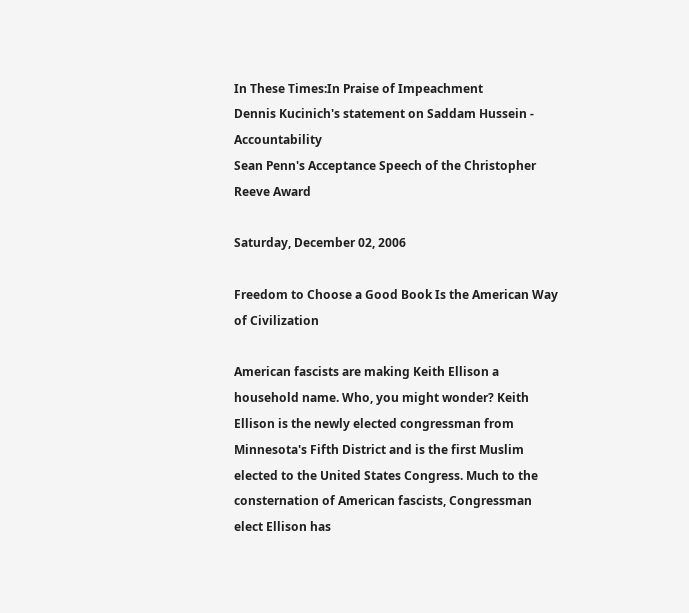In These Times:In Praise of Impeachment
Dennis Kucinich's statement on Saddam Hussein - Accountability
Sean Penn's Acceptance Speech of the Christopher Reeve Award

Saturday, December 02, 2006

Freedom to Choose a Good Book Is the American Way of Civilization

American fascists are making Keith Ellison a household name. Who, you might wonder? Keith Ellison is the newly elected congressman from Minnesota's Fifth District and is the first Muslim elected to the United States Congress. Much to the consternation of American fascists, Congressman elect Ellison has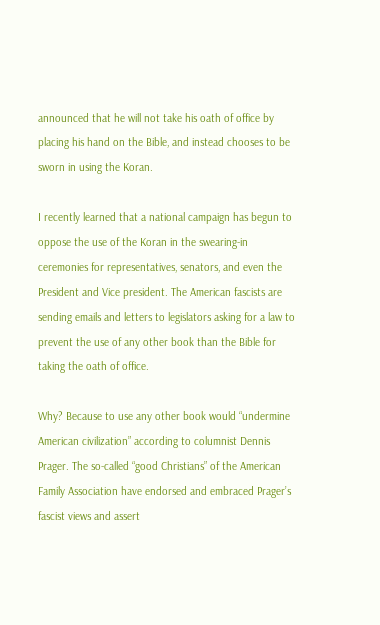announced that he will not take his oath of office by placing his hand on the Bible, and instead chooses to be sworn in using the Koran.

I recently learned that a national campaign has begun to oppose the use of the Koran in the swearing-in ceremonies for representatives, senators, and even the President and Vice president. The American fascists are sending emails and letters to legislators asking for a law to prevent the use of any other book than the Bible for taking the oath of office.

Why? Because to use any other book would “undermine American civilization” according to columnist Dennis Prager. The so-called “good Christians” of the American Family Association have endorsed and embraced Prager’s fascist views and assert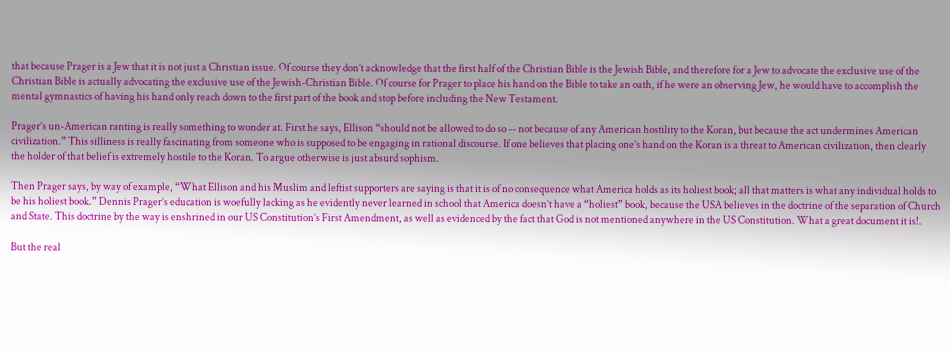that because Prager is a Jew that it is not just a Christian issue. Of course they don’t acknowledge that the first half of the Christian Bible is the Jewish Bible, and therefore for a Jew to advocate the exclusive use of the Christian Bible is actually advocating the exclusive use of the Jewish-Christian Bible. Of course for Prager to place his hand on the Bible to take an oath, if he were an observing Jew, he would have to accomplish the mental gymnastics of having his hand only reach down to the first part of the book and stop before including the New Testament.

Prager’s un-American ranting is really something to wonder at. First he says, Ellison “should not be allowed to do so -- not because of any American hostility to the Koran, but because the act undermines American civilization.” This silliness is really fascinating from someone who is supposed to be engaging in rational discourse. If one believes that placing one’s hand on the Koran is a threat to American civilization, then clearly the holder of that belief is extremely hostile to the Koran. To argue otherwise is just absurd sophism.

Then Prager says, by way of example, “What Ellison and his Muslim and leftist supporters are saying is that it is of no consequence what America holds as its holiest book; all that matters is what any individual holds to be his holiest book.” Dennis Prager’s education is woefully lacking as he evidently never learned in school that America doesn’t have a “holiest” book, because the USA believes in the doctrine of the separation of Church and State. This doctrine by the way is enshrined in our US Constitution’s First Amendment, as well as evidenced by the fact that God is not mentioned anywhere in the US Constitution. What a great document it is!.

But the real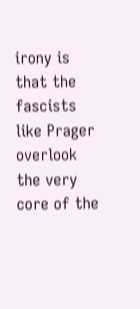irony is that the fascists like Prager overlook the very core of the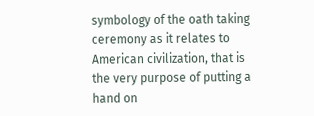symbology of the oath taking ceremony as it relates to American civilization, that is the very purpose of putting a hand on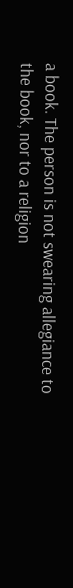a book. The person is not swearing allegiance to the book, nor to a religion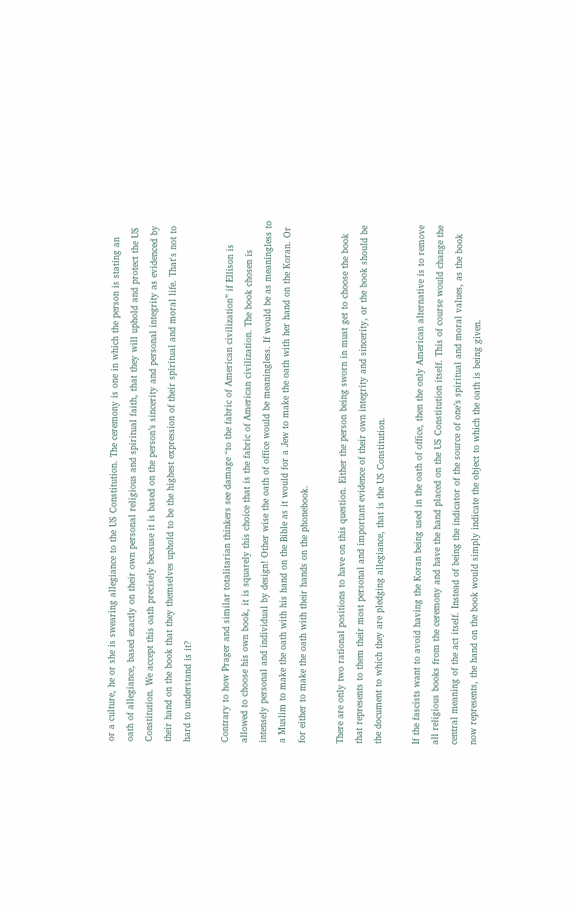or a culture, he or she is swearing allegiance to the US Constitution. The ceremony is one in which the person is stating an oath of allegiance, based exactly on their own personal religious and spiritual faith, that they will uphold and protect the US Constitution. We accept this oath precisely because it is based on the person’s sincerity and personal integrity as evidenced by their hand on the book that they themselves uphold to be the highest expression of their spiritual and moral life. That's not to hard to understand is it?

Contrary to how Prager and similar totalitarian thinkers see damage “to the fabric of American civilization” if Ellison is allowed to choose his own book, it is squarely this choice that is the fabric of American civilization. The book chosen is intensely personal and individual by design! Other wise the oath of office would be meaningless. If would be as meaningless to a Muslim to make the oath with his hand on the Bible as it would for a Jew to make the oath with her hand on the Koran. Or for either to make the oath with their hands on the phonebook.

There are only two rational positions to have on this question. Either the person being sworn in must get to choose the book that represents to them their most personal and important evidence of their own integrity and sincerity, or the book should be the document to which they are pledging allegiance, that is the US Constitution.

If the fascists want to avoid having the Koran being used in the oath of office, then the only American alternative is to remove all religious books from the ceremony and have the hand placed on the US Constitution itself. This of course would change the central meaning of the act itself. Instead of being the indicator of the source of one’s spiritual and moral values, as the book now represents, the hand on the book would simply indicate the object to which the oath is being given.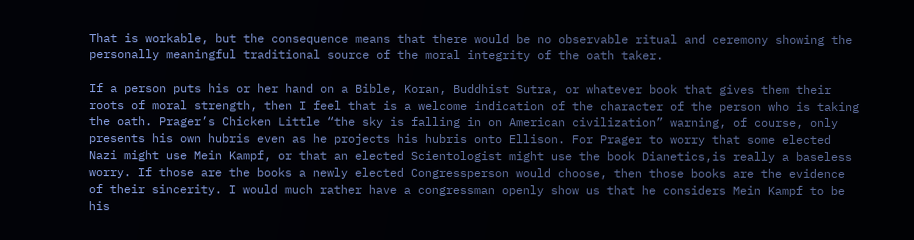That is workable, but the consequence means that there would be no observable ritual and ceremony showing the personally meaningful traditional source of the moral integrity of the oath taker.

If a person puts his or her hand on a Bible, Koran, Buddhist Sutra, or whatever book that gives them their roots of moral strength, then I feel that is a welcome indication of the character of the person who is taking the oath. Prager’s Chicken Little “the sky is falling in on American civilization” warning, of course, only presents his own hubris even as he projects his hubris onto Ellison. For Prager to worry that some elected Nazi might use Mein Kampf, or that an elected Scientologist might use the book Dianetics,is really a baseless worry. If those are the books a newly elected Congressperson would choose, then those books are the evidence of their sincerity. I would much rather have a congressman openly show us that he considers Mein Kampf to be his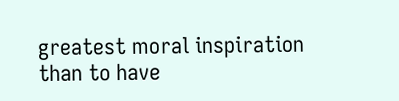greatest moral inspiration than to have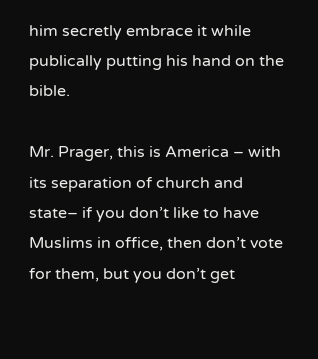him secretly embrace it while publically putting his hand on the bible.

Mr. Prager, this is America – with its separation of church and state– if you don’t like to have Muslims in office, then don’t vote for them, but you don’t get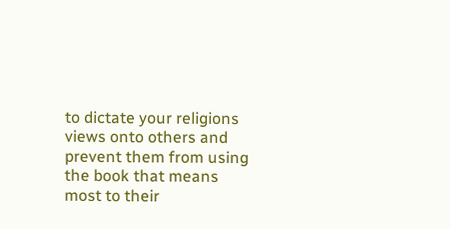to dictate your religions views onto others and prevent them from using the book that means most to their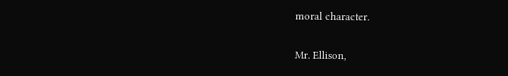moral character.

Mr. Ellison,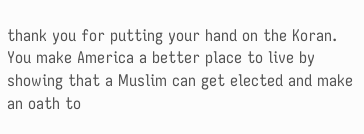thank you for putting your hand on the Koran. You make America a better place to live by showing that a Muslim can get elected and make an oath to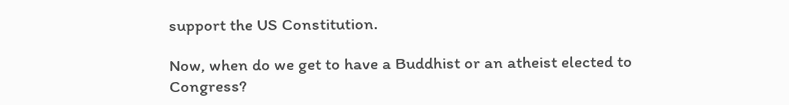support the US Constitution.

Now, when do we get to have a Buddhist or an atheist elected to Congress?